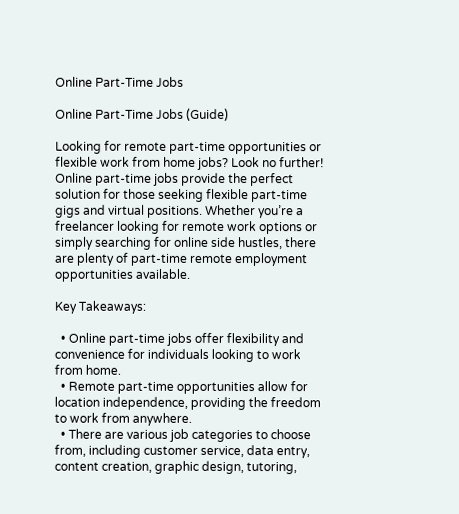Online Part-Time Jobs

Online Part-Time Jobs (Guide)

Looking for remote part-time opportunities or flexible work from home jobs? Look no further! Online part-time jobs provide the perfect solution for those seeking flexible part-time gigs and virtual positions. Whether you’re a freelancer looking for remote work options or simply searching for online side hustles, there are plenty of part-time remote employment opportunities available.

Key Takeaways:

  • Online part-time jobs offer flexibility and convenience for individuals looking to work from home.
  • Remote part-time opportunities allow for location independence, providing the freedom to work from anywhere.
  • There are various job categories to choose from, including customer service, data entry, content creation, graphic design, tutoring,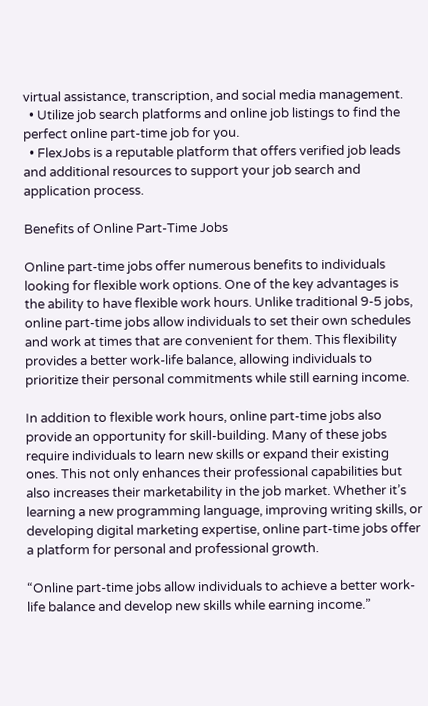virtual assistance, transcription, and social media management.
  • Utilize job search platforms and online job listings to find the perfect online part-time job for you.
  • FlexJobs is a reputable platform that offers verified job leads and additional resources to support your job search and application process.

Benefits of Online Part-Time Jobs

Online part-time jobs offer numerous benefits to individuals looking for flexible work options. One of the key advantages is the ability to have flexible work hours. Unlike traditional 9-5 jobs, online part-time jobs allow individuals to set their own schedules and work at times that are convenient for them. This flexibility provides a better work-life balance, allowing individuals to prioritize their personal commitments while still earning income.

In addition to flexible work hours, online part-time jobs also provide an opportunity for skill-building. Many of these jobs require individuals to learn new skills or expand their existing ones. This not only enhances their professional capabilities but also increases their marketability in the job market. Whether it’s learning a new programming language, improving writing skills, or developing digital marketing expertise, online part-time jobs offer a platform for personal and professional growth.

“Online part-time jobs allow individuals to achieve a better work-life balance and develop new skills while earning income.”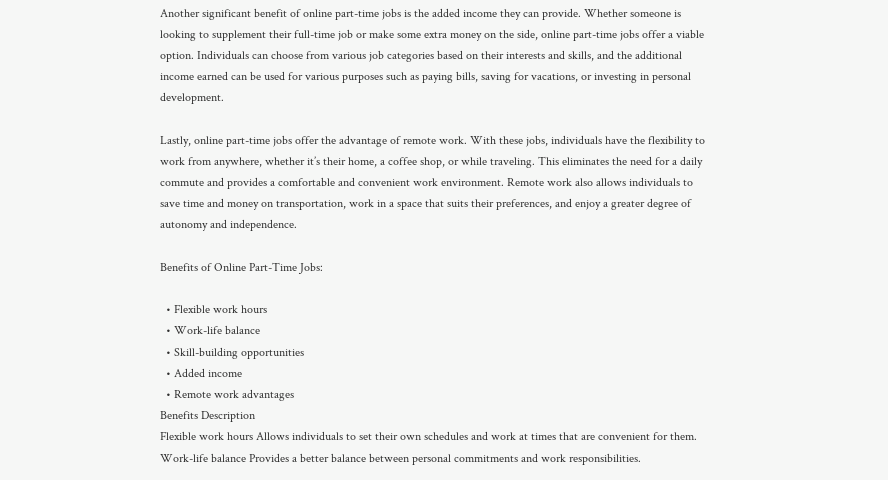Another significant benefit of online part-time jobs is the added income they can provide. Whether someone is looking to supplement their full-time job or make some extra money on the side, online part-time jobs offer a viable option. Individuals can choose from various job categories based on their interests and skills, and the additional income earned can be used for various purposes such as paying bills, saving for vacations, or investing in personal development.

Lastly, online part-time jobs offer the advantage of remote work. With these jobs, individuals have the flexibility to work from anywhere, whether it’s their home, a coffee shop, or while traveling. This eliminates the need for a daily commute and provides a comfortable and convenient work environment. Remote work also allows individuals to save time and money on transportation, work in a space that suits their preferences, and enjoy a greater degree of autonomy and independence.

Benefits of Online Part-Time Jobs:

  • Flexible work hours
  • Work-life balance
  • Skill-building opportunities
  • Added income
  • Remote work advantages
Benefits Description
Flexible work hours Allows individuals to set their own schedules and work at times that are convenient for them.
Work-life balance Provides a better balance between personal commitments and work responsibilities.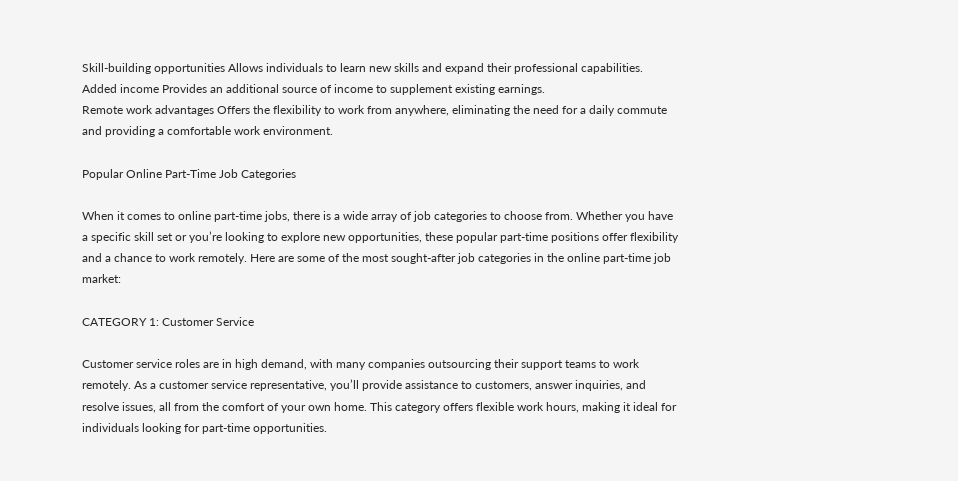Skill-building opportunities Allows individuals to learn new skills and expand their professional capabilities.
Added income Provides an additional source of income to supplement existing earnings.
Remote work advantages Offers the flexibility to work from anywhere, eliminating the need for a daily commute and providing a comfortable work environment.

Popular Online Part-Time Job Categories

When it comes to online part-time jobs, there is a wide array of job categories to choose from. Whether you have a specific skill set or you’re looking to explore new opportunities, these popular part-time positions offer flexibility and a chance to work remotely. Here are some of the most sought-after job categories in the online part-time job market:

CATEGORY 1: Customer Service

Customer service roles are in high demand, with many companies outsourcing their support teams to work remotely. As a customer service representative, you’ll provide assistance to customers, answer inquiries, and resolve issues, all from the comfort of your own home. This category offers flexible work hours, making it ideal for individuals looking for part-time opportunities.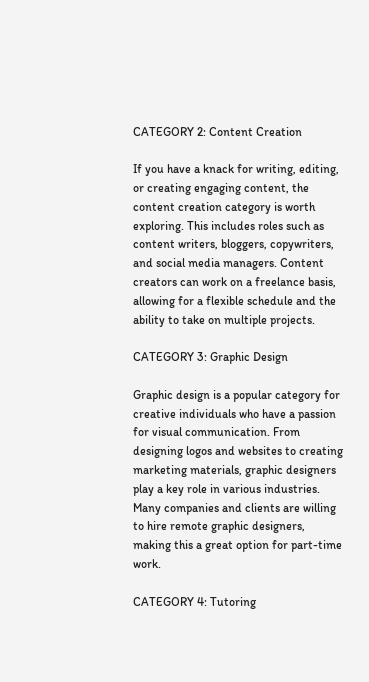CATEGORY 2: Content Creation

If you have a knack for writing, editing, or creating engaging content, the content creation category is worth exploring. This includes roles such as content writers, bloggers, copywriters, and social media managers. Content creators can work on a freelance basis, allowing for a flexible schedule and the ability to take on multiple projects.

CATEGORY 3: Graphic Design

Graphic design is a popular category for creative individuals who have a passion for visual communication. From designing logos and websites to creating marketing materials, graphic designers play a key role in various industries. Many companies and clients are willing to hire remote graphic designers, making this a great option for part-time work.

CATEGORY 4: Tutoring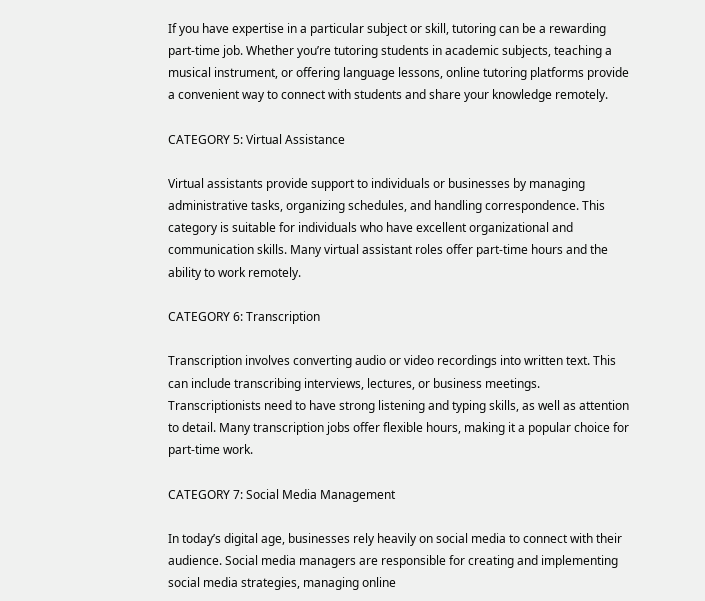If you have expertise in a particular subject or skill, tutoring can be a rewarding part-time job. Whether you’re tutoring students in academic subjects, teaching a musical instrument, or offering language lessons, online tutoring platforms provide a convenient way to connect with students and share your knowledge remotely.

CATEGORY 5: Virtual Assistance

Virtual assistants provide support to individuals or businesses by managing administrative tasks, organizing schedules, and handling correspondence. This category is suitable for individuals who have excellent organizational and communication skills. Many virtual assistant roles offer part-time hours and the ability to work remotely.

CATEGORY 6: Transcription

Transcription involves converting audio or video recordings into written text. This can include transcribing interviews, lectures, or business meetings. Transcriptionists need to have strong listening and typing skills, as well as attention to detail. Many transcription jobs offer flexible hours, making it a popular choice for part-time work.

CATEGORY 7: Social Media Management

In today’s digital age, businesses rely heavily on social media to connect with their audience. Social media managers are responsible for creating and implementing social media strategies, managing online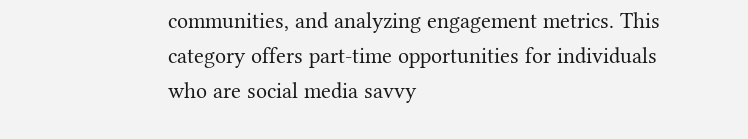communities, and analyzing engagement metrics. This category offers part-time opportunities for individuals who are social media savvy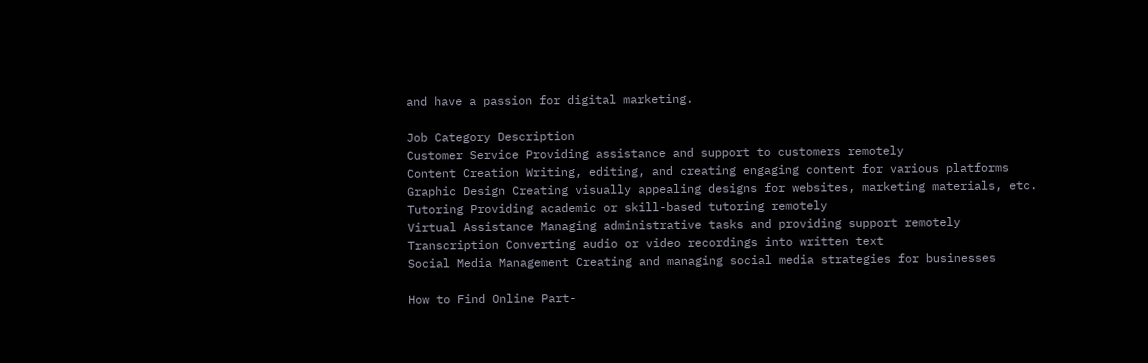and have a passion for digital marketing.

Job Category Description
Customer Service Providing assistance and support to customers remotely
Content Creation Writing, editing, and creating engaging content for various platforms
Graphic Design Creating visually appealing designs for websites, marketing materials, etc.
Tutoring Providing academic or skill-based tutoring remotely
Virtual Assistance Managing administrative tasks and providing support remotely
Transcription Converting audio or video recordings into written text
Social Media Management Creating and managing social media strategies for businesses

How to Find Online Part-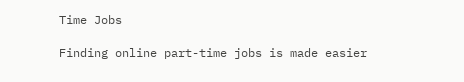Time Jobs

Finding online part-time jobs is made easier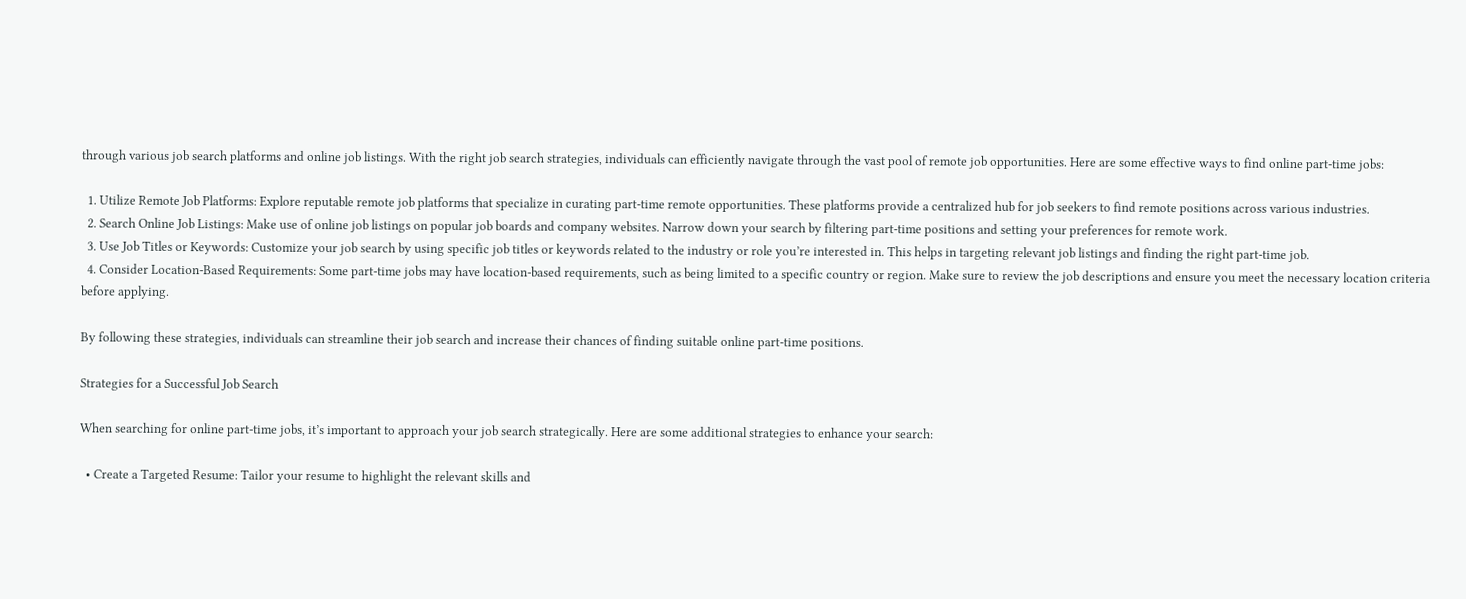through various job search platforms and online job listings. With the right job search strategies, individuals can efficiently navigate through the vast pool of remote job opportunities. Here are some effective ways to find online part-time jobs:

  1. Utilize Remote Job Platforms: Explore reputable remote job platforms that specialize in curating part-time remote opportunities. These platforms provide a centralized hub for job seekers to find remote positions across various industries.
  2. Search Online Job Listings: Make use of online job listings on popular job boards and company websites. Narrow down your search by filtering part-time positions and setting your preferences for remote work.
  3. Use Job Titles or Keywords: Customize your job search by using specific job titles or keywords related to the industry or role you’re interested in. This helps in targeting relevant job listings and finding the right part-time job.
  4. Consider Location-Based Requirements: Some part-time jobs may have location-based requirements, such as being limited to a specific country or region. Make sure to review the job descriptions and ensure you meet the necessary location criteria before applying.

By following these strategies, individuals can streamline their job search and increase their chances of finding suitable online part-time positions.

Strategies for a Successful Job Search

When searching for online part-time jobs, it’s important to approach your job search strategically. Here are some additional strategies to enhance your search:

  • Create a Targeted Resume: Tailor your resume to highlight the relevant skills and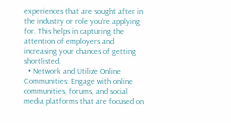experiences that are sought after in the industry or role you’re applying for. This helps in capturing the attention of employers and increasing your chances of getting shortlisted.
  • Network and Utilize Online Communities: Engage with online communities, forums, and social media platforms that are focused on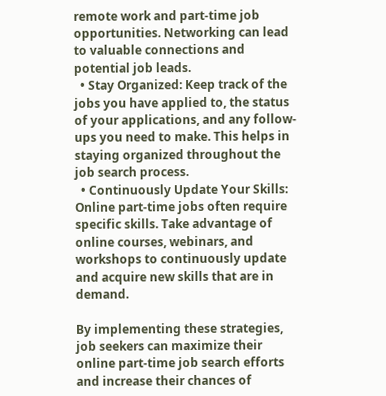remote work and part-time job opportunities. Networking can lead to valuable connections and potential job leads.
  • Stay Organized: Keep track of the jobs you have applied to, the status of your applications, and any follow-ups you need to make. This helps in staying organized throughout the job search process.
  • Continuously Update Your Skills: Online part-time jobs often require specific skills. Take advantage of online courses, webinars, and workshops to continuously update and acquire new skills that are in demand.

By implementing these strategies, job seekers can maximize their online part-time job search efforts and increase their chances of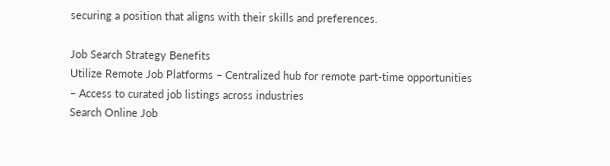securing a position that aligns with their skills and preferences.

Job Search Strategy Benefits
Utilize Remote Job Platforms – Centralized hub for remote part-time opportunities
– Access to curated job listings across industries
Search Online Job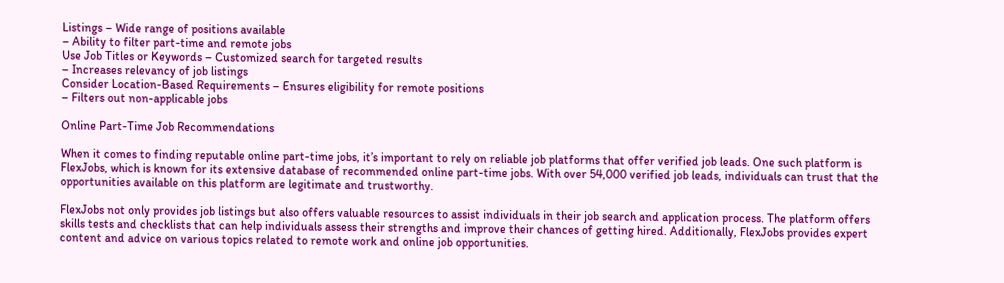Listings – Wide range of positions available
– Ability to filter part-time and remote jobs
Use Job Titles or Keywords – Customized search for targeted results
– Increases relevancy of job listings
Consider Location-Based Requirements – Ensures eligibility for remote positions
– Filters out non-applicable jobs

Online Part-Time Job Recommendations

When it comes to finding reputable online part-time jobs, it’s important to rely on reliable job platforms that offer verified job leads. One such platform is FlexJobs, which is known for its extensive database of recommended online part-time jobs. With over 54,000 verified job leads, individuals can trust that the opportunities available on this platform are legitimate and trustworthy.

FlexJobs not only provides job listings but also offers valuable resources to assist individuals in their job search and application process. The platform offers skills tests and checklists that can help individuals assess their strengths and improve their chances of getting hired. Additionally, FlexJobs provides expert content and advice on various topics related to remote work and online job opportunities.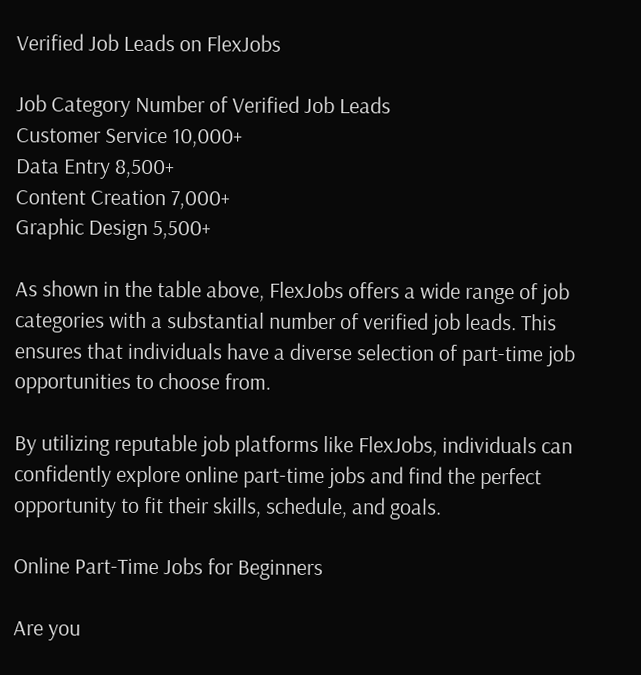Verified Job Leads on FlexJobs

Job Category Number of Verified Job Leads
Customer Service 10,000+
Data Entry 8,500+
Content Creation 7,000+
Graphic Design 5,500+

As shown in the table above, FlexJobs offers a wide range of job categories with a substantial number of verified job leads. This ensures that individuals have a diverse selection of part-time job opportunities to choose from.

By utilizing reputable job platforms like FlexJobs, individuals can confidently explore online part-time jobs and find the perfect opportunity to fit their skills, schedule, and goals.

Online Part-Time Jobs for Beginners

Are you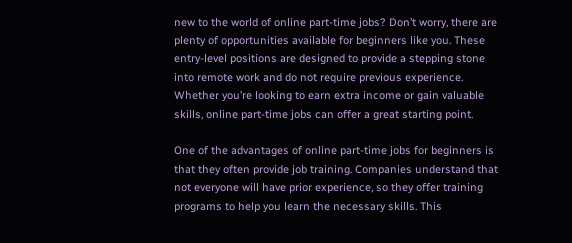new to the world of online part-time jobs? Don’t worry, there are plenty of opportunities available for beginners like you. These entry-level positions are designed to provide a stepping stone into remote work and do not require previous experience. Whether you’re looking to earn extra income or gain valuable skills, online part-time jobs can offer a great starting point.

One of the advantages of online part-time jobs for beginners is that they often provide job training. Companies understand that not everyone will have prior experience, so they offer training programs to help you learn the necessary skills. This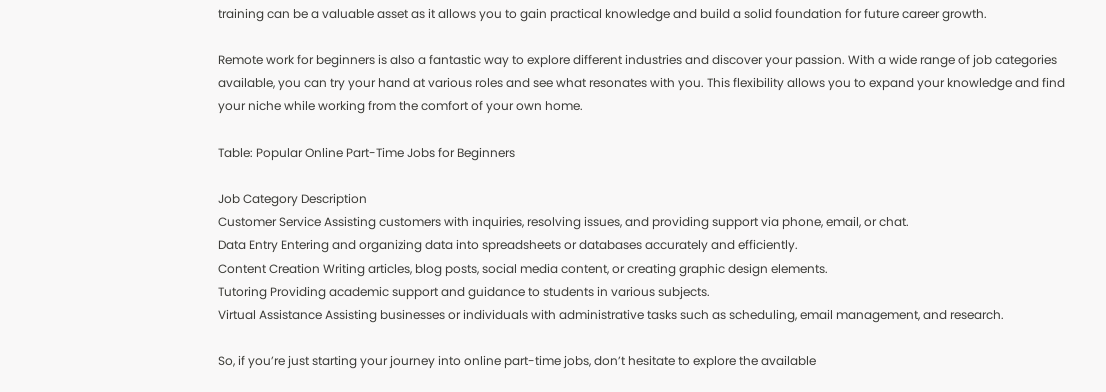training can be a valuable asset as it allows you to gain practical knowledge and build a solid foundation for future career growth.

Remote work for beginners is also a fantastic way to explore different industries and discover your passion. With a wide range of job categories available, you can try your hand at various roles and see what resonates with you. This flexibility allows you to expand your knowledge and find your niche while working from the comfort of your own home.

Table: Popular Online Part-Time Jobs for Beginners

Job Category Description
Customer Service Assisting customers with inquiries, resolving issues, and providing support via phone, email, or chat.
Data Entry Entering and organizing data into spreadsheets or databases accurately and efficiently.
Content Creation Writing articles, blog posts, social media content, or creating graphic design elements.
Tutoring Providing academic support and guidance to students in various subjects.
Virtual Assistance Assisting businesses or individuals with administrative tasks such as scheduling, email management, and research.

So, if you’re just starting your journey into online part-time jobs, don’t hesitate to explore the available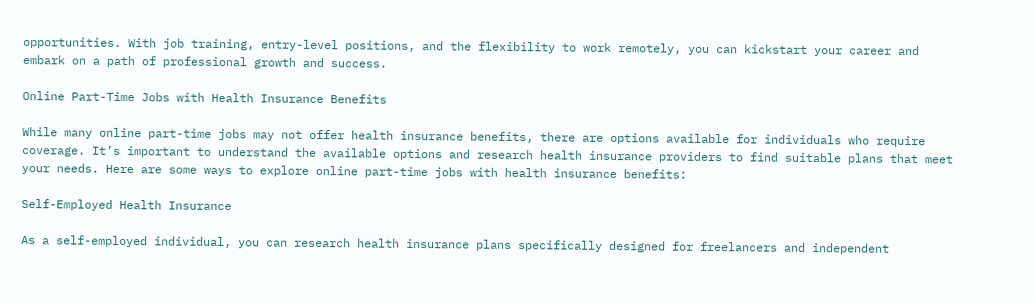opportunities. With job training, entry-level positions, and the flexibility to work remotely, you can kickstart your career and embark on a path of professional growth and success.

Online Part-Time Jobs with Health Insurance Benefits

While many online part-time jobs may not offer health insurance benefits, there are options available for individuals who require coverage. It’s important to understand the available options and research health insurance providers to find suitable plans that meet your needs. Here are some ways to explore online part-time jobs with health insurance benefits:

Self-Employed Health Insurance

As a self-employed individual, you can research health insurance plans specifically designed for freelancers and independent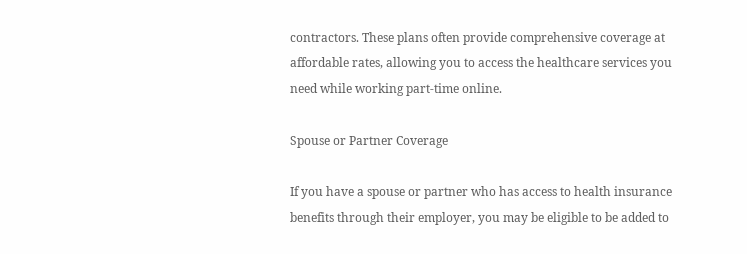contractors. These plans often provide comprehensive coverage at affordable rates, allowing you to access the healthcare services you need while working part-time online.

Spouse or Partner Coverage

If you have a spouse or partner who has access to health insurance benefits through their employer, you may be eligible to be added to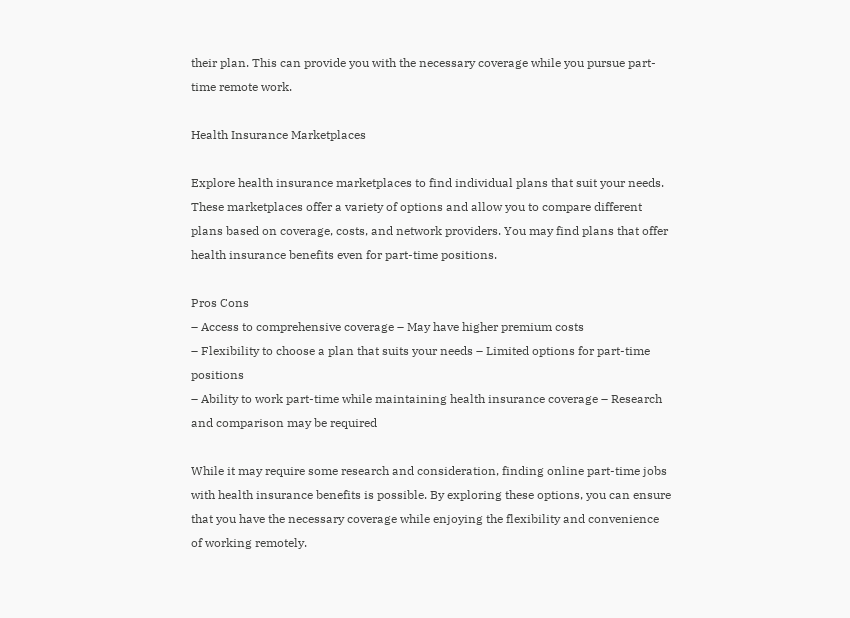their plan. This can provide you with the necessary coverage while you pursue part-time remote work.

Health Insurance Marketplaces

Explore health insurance marketplaces to find individual plans that suit your needs. These marketplaces offer a variety of options and allow you to compare different plans based on coverage, costs, and network providers. You may find plans that offer health insurance benefits even for part-time positions.

Pros Cons
– Access to comprehensive coverage – May have higher premium costs
– Flexibility to choose a plan that suits your needs – Limited options for part-time positions
– Ability to work part-time while maintaining health insurance coverage – Research and comparison may be required

While it may require some research and consideration, finding online part-time jobs with health insurance benefits is possible. By exploring these options, you can ensure that you have the necessary coverage while enjoying the flexibility and convenience of working remotely.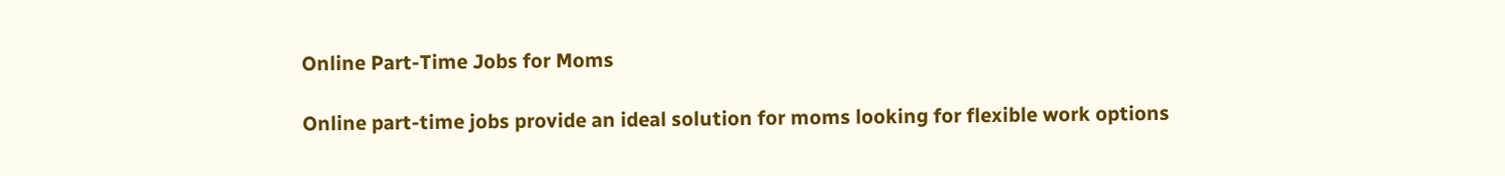Online Part-Time Jobs for Moms

Online part-time jobs provide an ideal solution for moms looking for flexible work options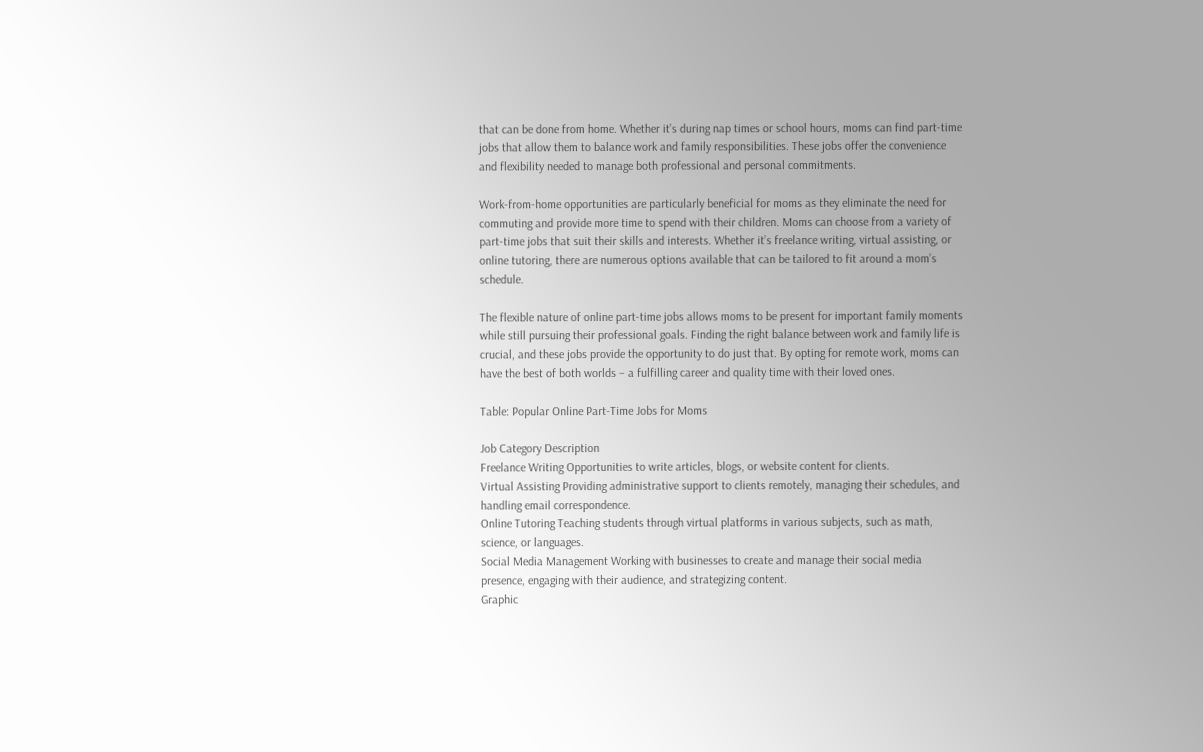that can be done from home. Whether it’s during nap times or school hours, moms can find part-time jobs that allow them to balance work and family responsibilities. These jobs offer the convenience and flexibility needed to manage both professional and personal commitments.

Work-from-home opportunities are particularly beneficial for moms as they eliminate the need for commuting and provide more time to spend with their children. Moms can choose from a variety of part-time jobs that suit their skills and interests. Whether it’s freelance writing, virtual assisting, or online tutoring, there are numerous options available that can be tailored to fit around a mom’s schedule.

The flexible nature of online part-time jobs allows moms to be present for important family moments while still pursuing their professional goals. Finding the right balance between work and family life is crucial, and these jobs provide the opportunity to do just that. By opting for remote work, moms can have the best of both worlds – a fulfilling career and quality time with their loved ones.

Table: Popular Online Part-Time Jobs for Moms

Job Category Description
Freelance Writing Opportunities to write articles, blogs, or website content for clients.
Virtual Assisting Providing administrative support to clients remotely, managing their schedules, and handling email correspondence.
Online Tutoring Teaching students through virtual platforms in various subjects, such as math, science, or languages.
Social Media Management Working with businesses to create and manage their social media presence, engaging with their audience, and strategizing content.
Graphic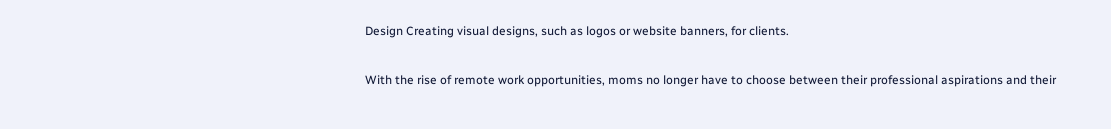Design Creating visual designs, such as logos or website banners, for clients.

With the rise of remote work opportunities, moms no longer have to choose between their professional aspirations and their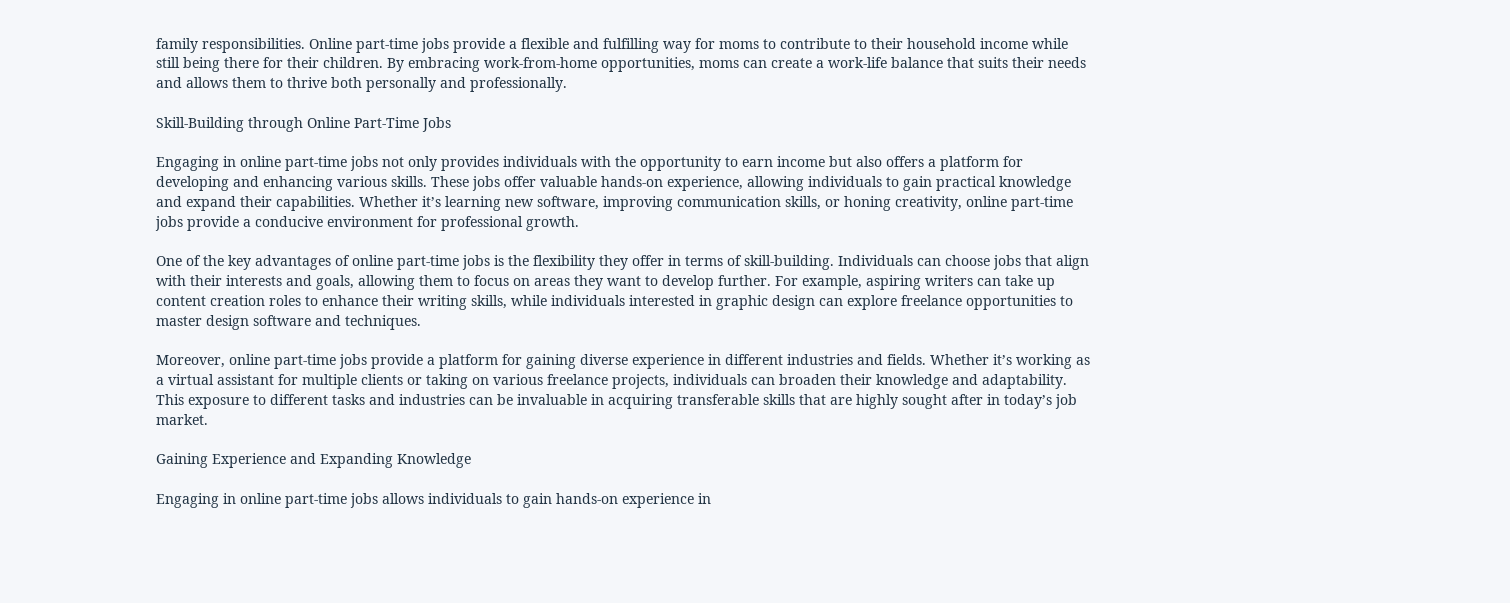family responsibilities. Online part-time jobs provide a flexible and fulfilling way for moms to contribute to their household income while still being there for their children. By embracing work-from-home opportunities, moms can create a work-life balance that suits their needs and allows them to thrive both personally and professionally.

Skill-Building through Online Part-Time Jobs

Engaging in online part-time jobs not only provides individuals with the opportunity to earn income but also offers a platform for developing and enhancing various skills. These jobs offer valuable hands-on experience, allowing individuals to gain practical knowledge and expand their capabilities. Whether it’s learning new software, improving communication skills, or honing creativity, online part-time jobs provide a conducive environment for professional growth.

One of the key advantages of online part-time jobs is the flexibility they offer in terms of skill-building. Individuals can choose jobs that align with their interests and goals, allowing them to focus on areas they want to develop further. For example, aspiring writers can take up content creation roles to enhance their writing skills, while individuals interested in graphic design can explore freelance opportunities to master design software and techniques.

Moreover, online part-time jobs provide a platform for gaining diverse experience in different industries and fields. Whether it’s working as a virtual assistant for multiple clients or taking on various freelance projects, individuals can broaden their knowledge and adaptability. This exposure to different tasks and industries can be invaluable in acquiring transferable skills that are highly sought after in today’s job market.

Gaining Experience and Expanding Knowledge

Engaging in online part-time jobs allows individuals to gain hands-on experience in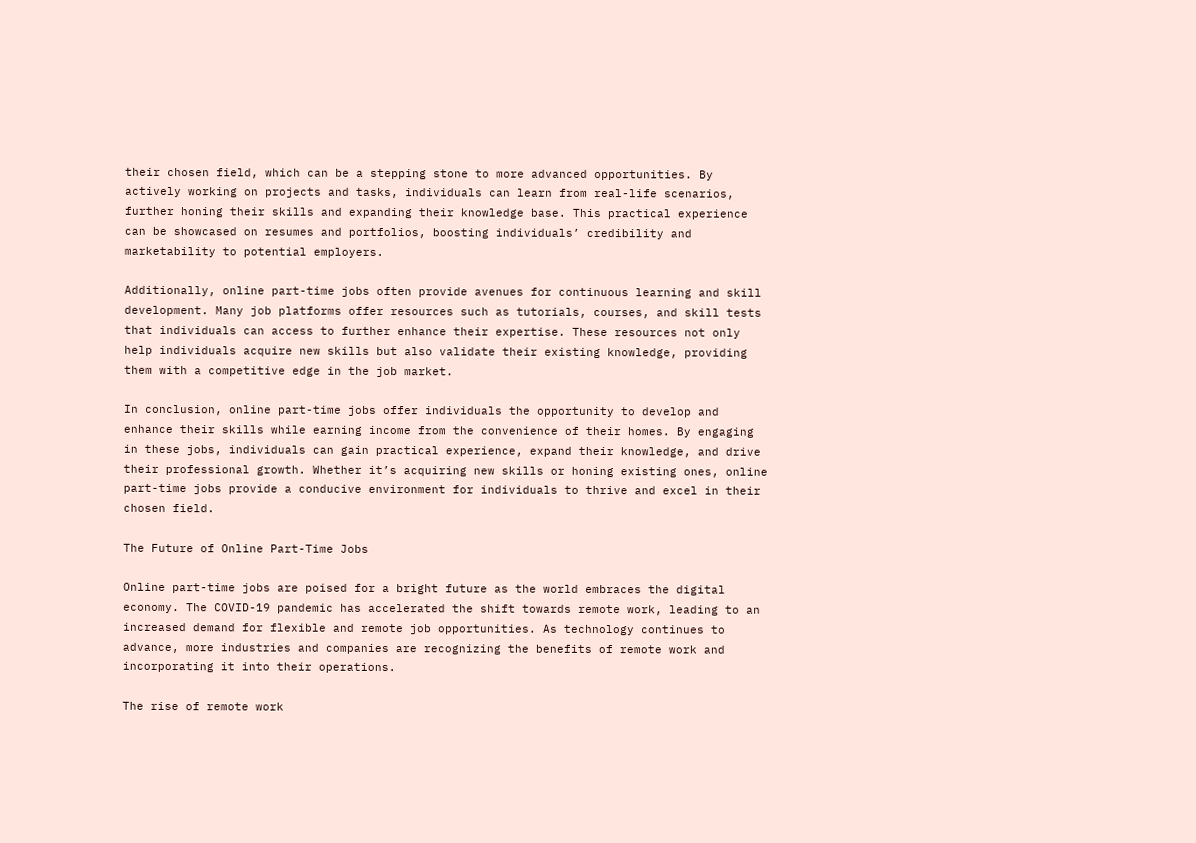their chosen field, which can be a stepping stone to more advanced opportunities. By actively working on projects and tasks, individuals can learn from real-life scenarios, further honing their skills and expanding their knowledge base. This practical experience can be showcased on resumes and portfolios, boosting individuals’ credibility and marketability to potential employers.

Additionally, online part-time jobs often provide avenues for continuous learning and skill development. Many job platforms offer resources such as tutorials, courses, and skill tests that individuals can access to further enhance their expertise. These resources not only help individuals acquire new skills but also validate their existing knowledge, providing them with a competitive edge in the job market.

In conclusion, online part-time jobs offer individuals the opportunity to develop and enhance their skills while earning income from the convenience of their homes. By engaging in these jobs, individuals can gain practical experience, expand their knowledge, and drive their professional growth. Whether it’s acquiring new skills or honing existing ones, online part-time jobs provide a conducive environment for individuals to thrive and excel in their chosen field.

The Future of Online Part-Time Jobs

Online part-time jobs are poised for a bright future as the world embraces the digital economy. The COVID-19 pandemic has accelerated the shift towards remote work, leading to an increased demand for flexible and remote job opportunities. As technology continues to advance, more industries and companies are recognizing the benefits of remote work and incorporating it into their operations.

The rise of remote work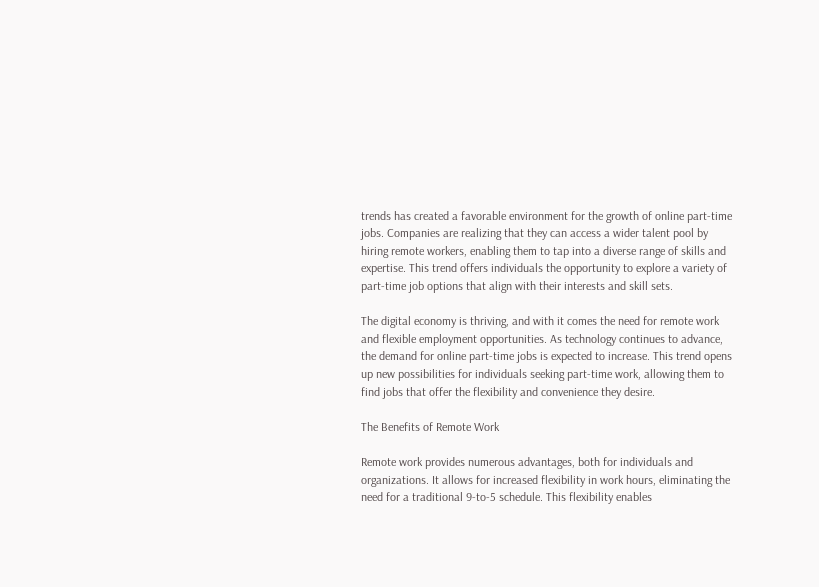trends has created a favorable environment for the growth of online part-time jobs. Companies are realizing that they can access a wider talent pool by hiring remote workers, enabling them to tap into a diverse range of skills and expertise. This trend offers individuals the opportunity to explore a variety of part-time job options that align with their interests and skill sets.

The digital economy is thriving, and with it comes the need for remote work and flexible employment opportunities. As technology continues to advance, the demand for online part-time jobs is expected to increase. This trend opens up new possibilities for individuals seeking part-time work, allowing them to find jobs that offer the flexibility and convenience they desire.

The Benefits of Remote Work

Remote work provides numerous advantages, both for individuals and organizations. It allows for increased flexibility in work hours, eliminating the need for a traditional 9-to-5 schedule. This flexibility enables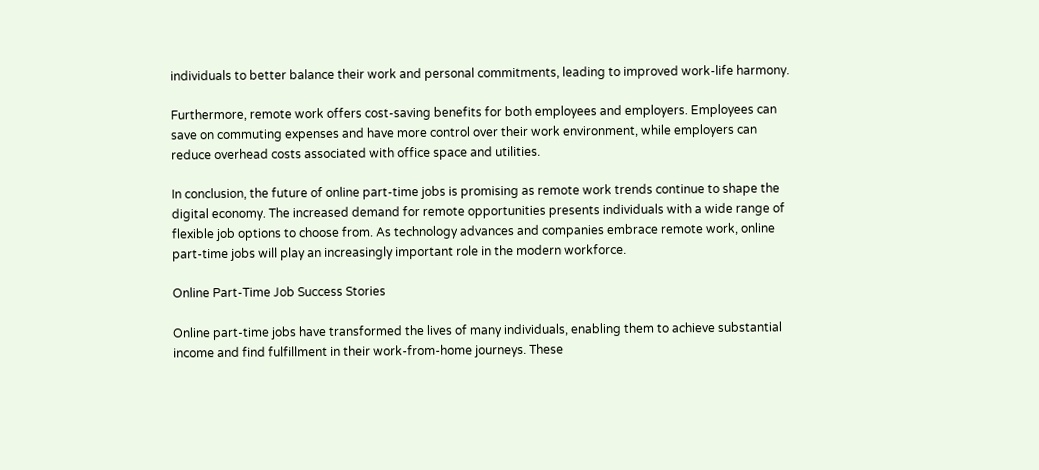individuals to better balance their work and personal commitments, leading to improved work-life harmony.

Furthermore, remote work offers cost-saving benefits for both employees and employers. Employees can save on commuting expenses and have more control over their work environment, while employers can reduce overhead costs associated with office space and utilities.

In conclusion, the future of online part-time jobs is promising as remote work trends continue to shape the digital economy. The increased demand for remote opportunities presents individuals with a wide range of flexible job options to choose from. As technology advances and companies embrace remote work, online part-time jobs will play an increasingly important role in the modern workforce.

Online Part-Time Job Success Stories

Online part-time jobs have transformed the lives of many individuals, enabling them to achieve substantial income and find fulfillment in their work-from-home journeys. These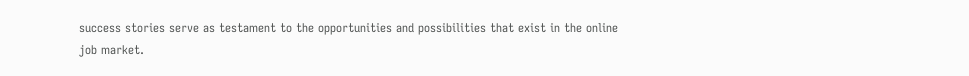success stories serve as testament to the opportunities and possibilities that exist in the online job market.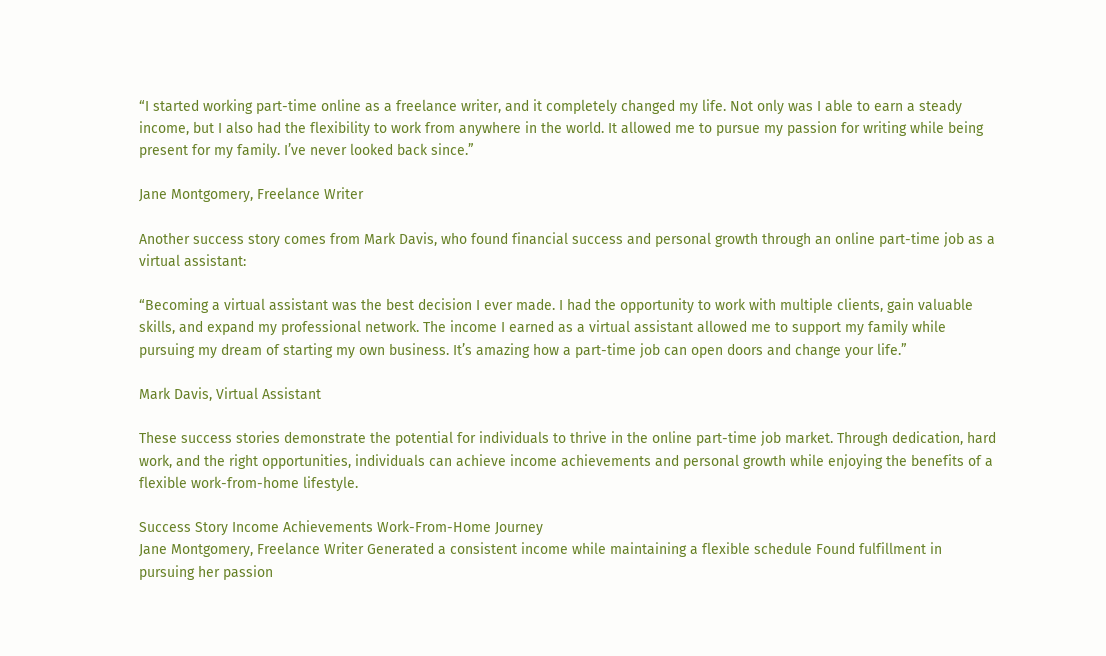“I started working part-time online as a freelance writer, and it completely changed my life. Not only was I able to earn a steady income, but I also had the flexibility to work from anywhere in the world. It allowed me to pursue my passion for writing while being present for my family. I’ve never looked back since.”

Jane Montgomery, Freelance Writer

Another success story comes from Mark Davis, who found financial success and personal growth through an online part-time job as a virtual assistant:

“Becoming a virtual assistant was the best decision I ever made. I had the opportunity to work with multiple clients, gain valuable skills, and expand my professional network. The income I earned as a virtual assistant allowed me to support my family while pursuing my dream of starting my own business. It’s amazing how a part-time job can open doors and change your life.”

Mark Davis, Virtual Assistant

These success stories demonstrate the potential for individuals to thrive in the online part-time job market. Through dedication, hard work, and the right opportunities, individuals can achieve income achievements and personal growth while enjoying the benefits of a flexible work-from-home lifestyle.

Success Story Income Achievements Work-From-Home Journey
Jane Montgomery, Freelance Writer Generated a consistent income while maintaining a flexible schedule Found fulfillment in pursuing her passion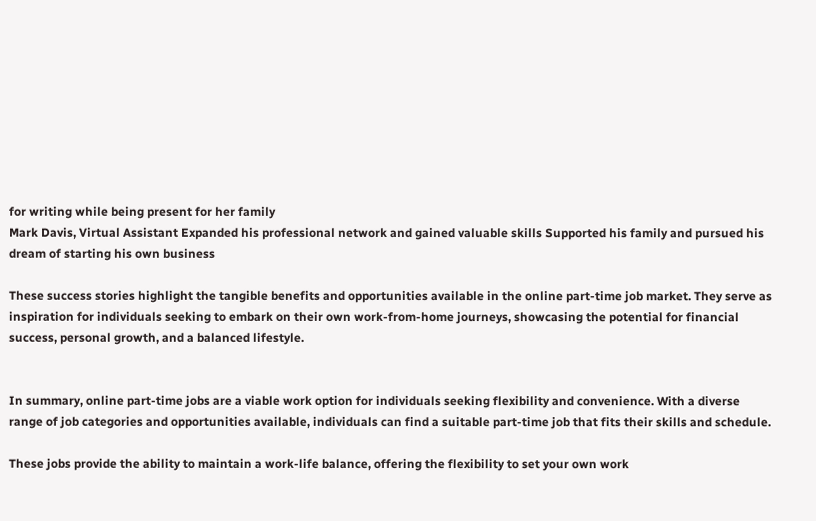for writing while being present for her family
Mark Davis, Virtual Assistant Expanded his professional network and gained valuable skills Supported his family and pursued his dream of starting his own business

These success stories highlight the tangible benefits and opportunities available in the online part-time job market. They serve as inspiration for individuals seeking to embark on their own work-from-home journeys, showcasing the potential for financial success, personal growth, and a balanced lifestyle.


In summary, online part-time jobs are a viable work option for individuals seeking flexibility and convenience. With a diverse range of job categories and opportunities available, individuals can find a suitable part-time job that fits their skills and schedule.

These jobs provide the ability to maintain a work-life balance, offering the flexibility to set your own work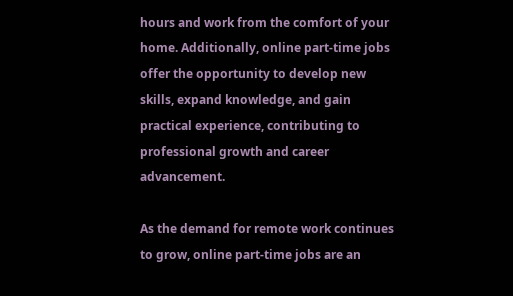hours and work from the comfort of your home. Additionally, online part-time jobs offer the opportunity to develop new skills, expand knowledge, and gain practical experience, contributing to professional growth and career advancement.

As the demand for remote work continues to grow, online part-time jobs are an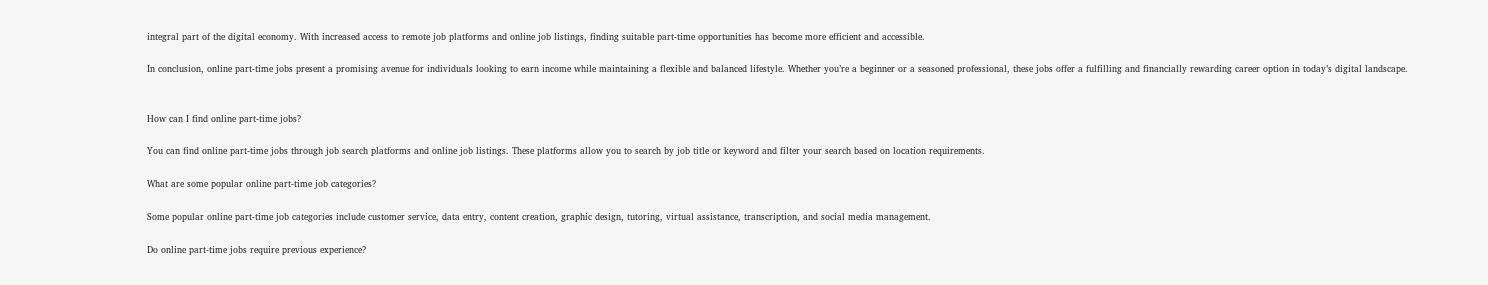integral part of the digital economy. With increased access to remote job platforms and online job listings, finding suitable part-time opportunities has become more efficient and accessible.

In conclusion, online part-time jobs present a promising avenue for individuals looking to earn income while maintaining a flexible and balanced lifestyle. Whether you’re a beginner or a seasoned professional, these jobs offer a fulfilling and financially rewarding career option in today’s digital landscape.


How can I find online part-time jobs?

You can find online part-time jobs through job search platforms and online job listings. These platforms allow you to search by job title or keyword and filter your search based on location requirements.

What are some popular online part-time job categories?

Some popular online part-time job categories include customer service, data entry, content creation, graphic design, tutoring, virtual assistance, transcription, and social media management.

Do online part-time jobs require previous experience?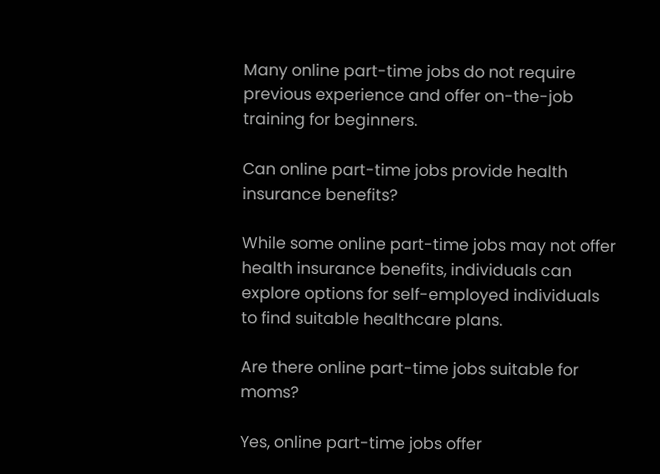Many online part-time jobs do not require previous experience and offer on-the-job training for beginners.

Can online part-time jobs provide health insurance benefits?

While some online part-time jobs may not offer health insurance benefits, individuals can explore options for self-employed individuals to find suitable healthcare plans.

Are there online part-time jobs suitable for moms?

Yes, online part-time jobs offer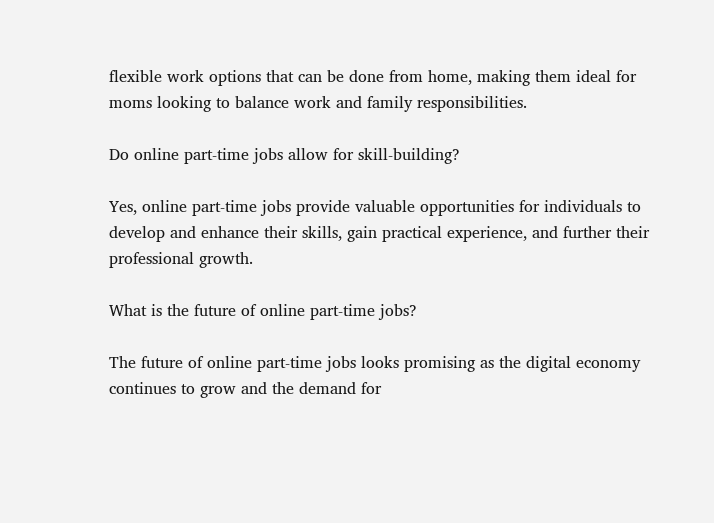flexible work options that can be done from home, making them ideal for moms looking to balance work and family responsibilities.

Do online part-time jobs allow for skill-building?

Yes, online part-time jobs provide valuable opportunities for individuals to develop and enhance their skills, gain practical experience, and further their professional growth.

What is the future of online part-time jobs?

The future of online part-time jobs looks promising as the digital economy continues to grow and the demand for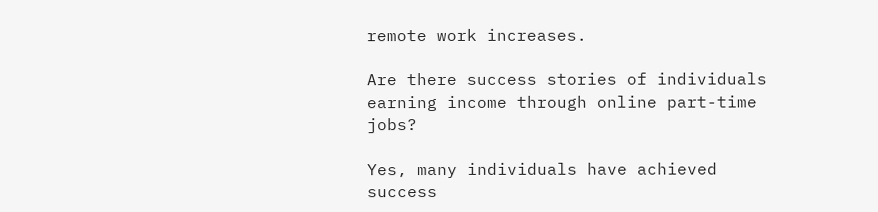remote work increases.

Are there success stories of individuals earning income through online part-time jobs?

Yes, many individuals have achieved success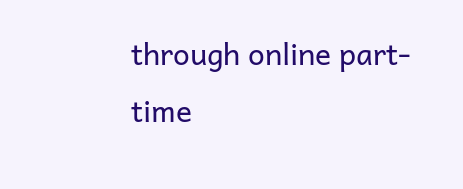through online part-time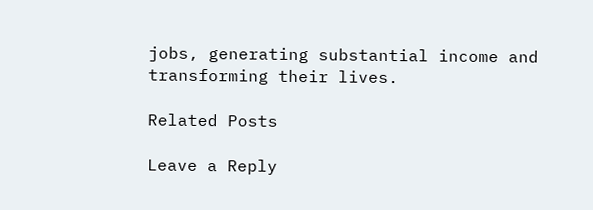jobs, generating substantial income and transforming their lives.

Related Posts

Leave a Reply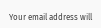Your email address will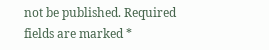not be published. Required fields are marked *